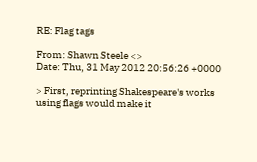RE: Flag tags

From: Shawn Steele <>
Date: Thu, 31 May 2012 20:56:26 +0000

> First, reprinting Shakespeare's works using flags would make it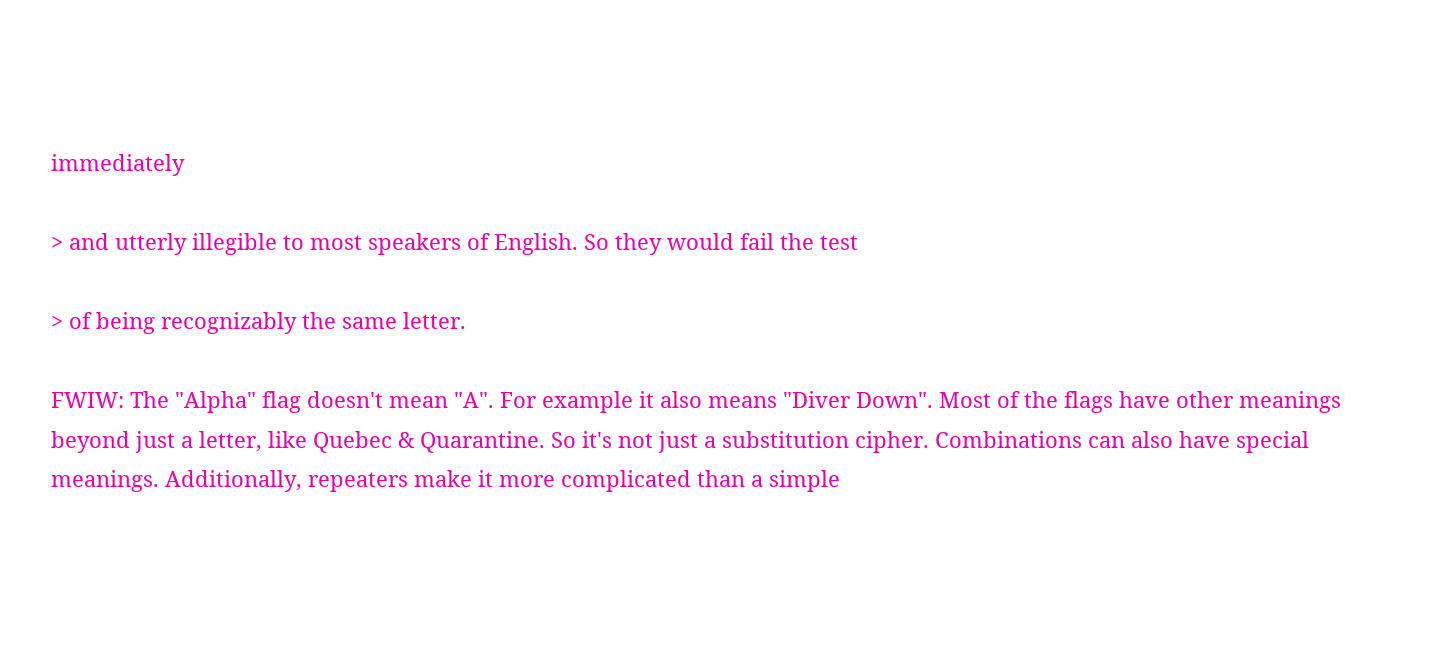immediately

> and utterly illegible to most speakers of English. So they would fail the test

> of being recognizably the same letter.

FWIW: The "Alpha" flag doesn't mean "A". For example it also means "Diver Down". Most of the flags have other meanings beyond just a letter, like Quebec & Quarantine. So it's not just a substitution cipher. Combinations can also have special meanings. Additionally, repeaters make it more complicated than a simple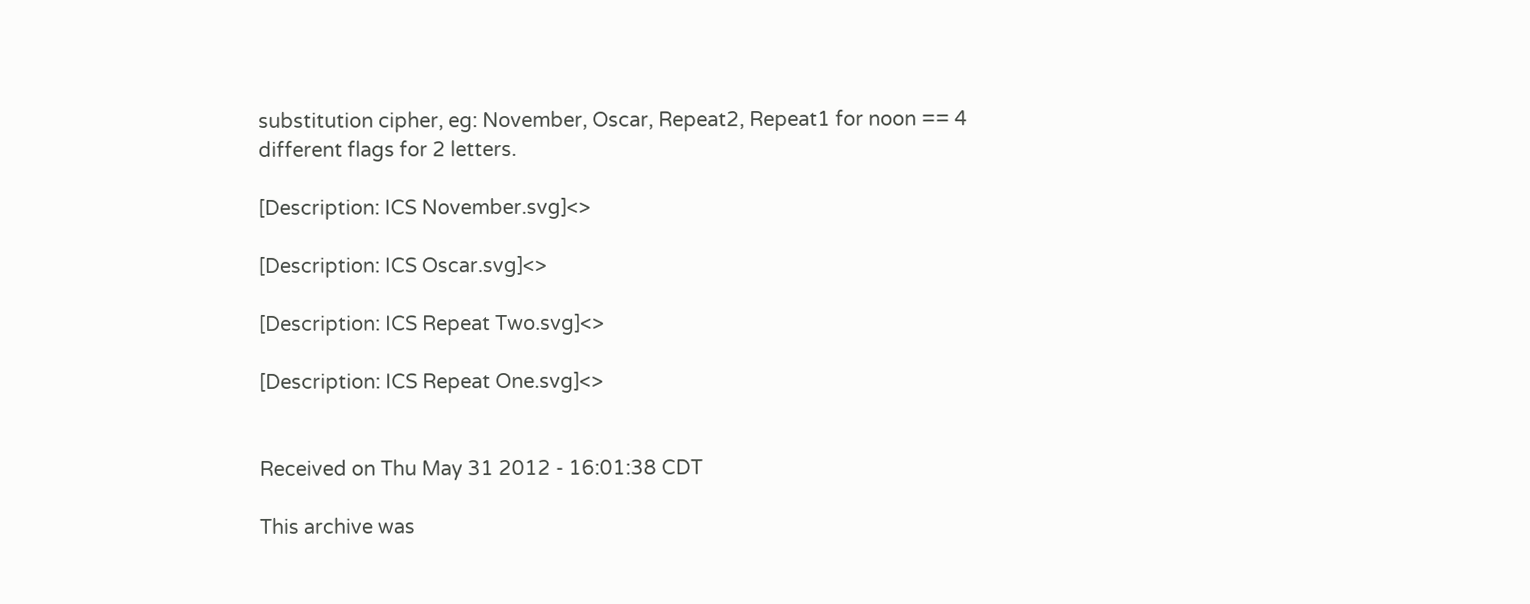substitution cipher, eg: November, Oscar, Repeat2, Repeat1 for noon == 4 different flags for 2 letters.

[Description: ICS November.svg]<>

[Description: ICS Oscar.svg]<>

[Description: ICS Repeat Two.svg]<>

[Description: ICS Repeat One.svg]<>


Received on Thu May 31 2012 - 16:01:38 CDT

This archive was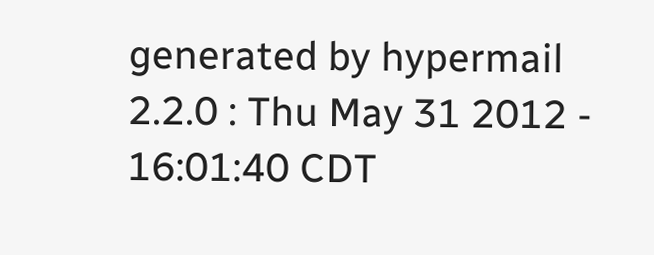generated by hypermail 2.2.0 : Thu May 31 2012 - 16:01:40 CDT